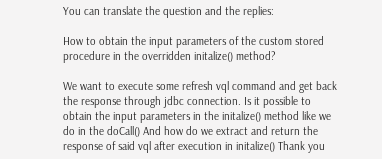You can translate the question and the replies:

How to obtain the input parameters of the custom stored procedure in the overridden initalize() method?

We want to execute some refresh vql command and get back the response through jdbc connection. Is it possible to obtain the input parameters in the initalize() method like we do in the doCall() And how do we extract and return the response of said vql after execution in initalize() Thank you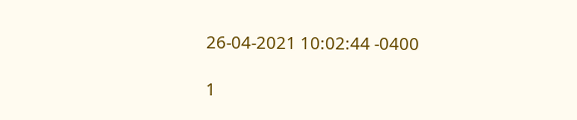26-04-2021 10:02:44 -0400

1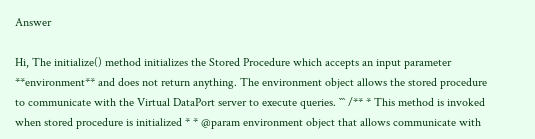Answer

Hi, The initialize() method initializes the Stored Procedure which accepts an input parameter **environment** and does not return anything. The environment object allows the stored procedure to communicate with the Virtual DataPort server to execute queries. ``` /** * This method is invoked when stored procedure is initialized * * @param environment object that allows communicate with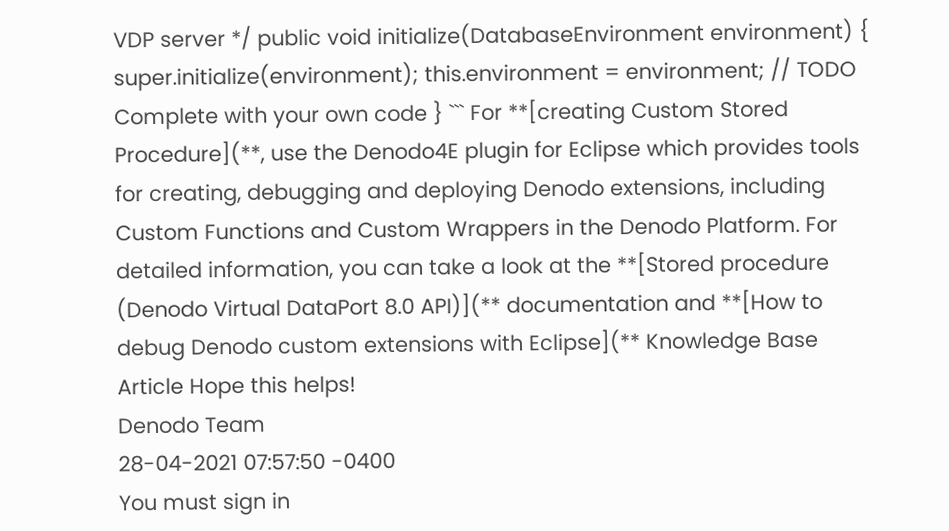VDP server */ public void initialize(DatabaseEnvironment environment) { super.initialize(environment); this.environment = environment; // TODO Complete with your own code } ``` For **[creating Custom Stored Procedure](**, use the Denodo4E plugin for Eclipse which provides tools for creating, debugging and deploying Denodo extensions, including Custom Functions and Custom Wrappers in the Denodo Platform. For detailed information, you can take a look at the **[Stored procedure (Denodo Virtual DataPort 8.0 API)](** documentation and **[How to debug Denodo custom extensions with Eclipse](** Knowledge Base Article Hope this helps!
Denodo Team
28-04-2021 07:57:50 -0400
You must sign in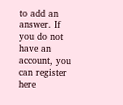to add an answer. If you do not have an account, you can register here